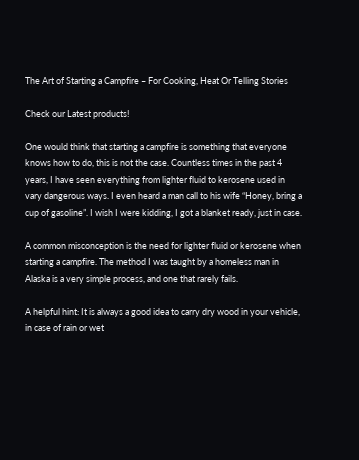The Art of Starting a Campfire – For Cooking, Heat Or Telling Stories

Check our Latest products!

One would think that starting a campfire is something that everyone knows how to do, this is not the case. Countless times in the past 4 years, I have seen everything from lighter fluid to kerosene used in vary dangerous ways. I even heard a man call to his wife “Honey, bring a cup of gasoline”. I wish I were kidding, I got a blanket ready, just in case.

A common misconception is the need for lighter fluid or kerosene when starting a campfire. The method I was taught by a homeless man in Alaska is a very simple process, and one that rarely fails.

A helpful hint: It is always a good idea to carry dry wood in your vehicle, in case of rain or wet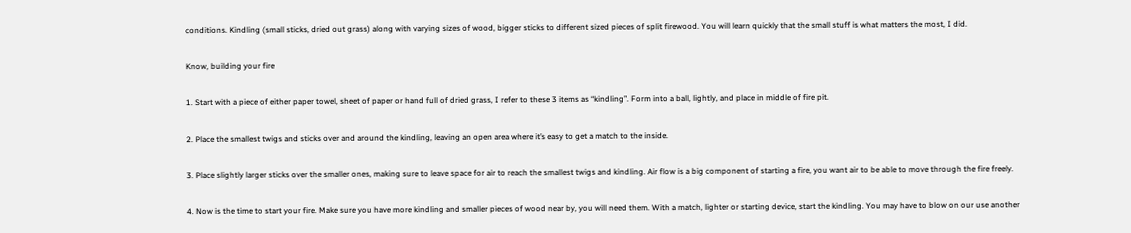conditions. Kindling (small sticks, dried out grass) along with varying sizes of wood, bigger sticks to different sized pieces of split firewood. You will learn quickly that the small stuff is what matters the most, I did.

Know, building your fire

1. Start with a piece of either paper towel, sheet of paper or hand full of dried grass, I refer to these 3 items as “kindling”. Form into a ball, lightly, and place in middle of fire pit.

2. Place the smallest twigs and sticks over and around the kindling, leaving an open area where it’s easy to get a match to the inside.

3. Place slightly larger sticks over the smaller ones, making sure to leave space for air to reach the smallest twigs and kindling. Air flow is a big component of starting a fire, you want air to be able to move through the fire freely.

4. Now is the time to start your fire. Make sure you have more kindling and smaller pieces of wood near by, you will need them. With a match, lighter or starting device, start the kindling. You may have to blow on our use another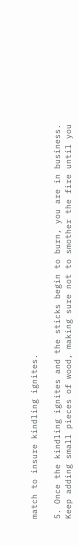match to insure kindling ignites.

5. Once the kindling ignites and the sticks begin to burn, you are in business. Keep adding small pieces of wood, making sure not to smother the fire until you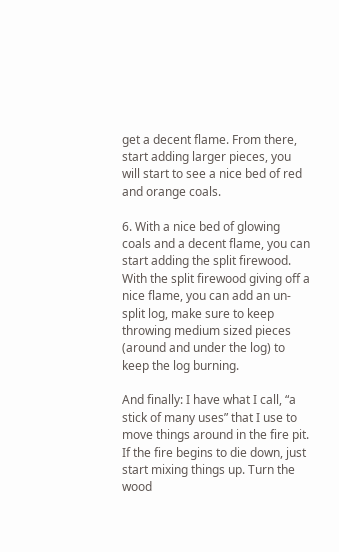get a decent flame. From there, start adding larger pieces, you will start to see a nice bed of red and orange coals.

6. With a nice bed of glowing coals and a decent flame, you can start adding the split firewood. With the split firewood giving off a nice flame, you can add an un-split log, make sure to keep throwing medium sized pieces (around and under the log) to keep the log burning.

And finally: I have what I call, “a stick of many uses” that I use to move things around in the fire pit. If the fire begins to die down, just start mixing things up. Turn the wood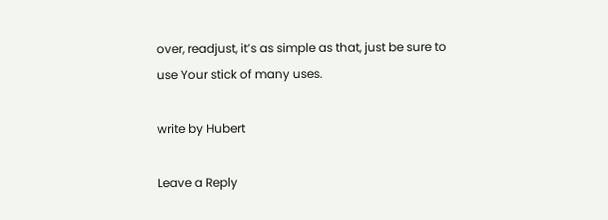over, readjust, it’s as simple as that, just be sure to use Your stick of many uses.

write by Hubert

Leave a Reply